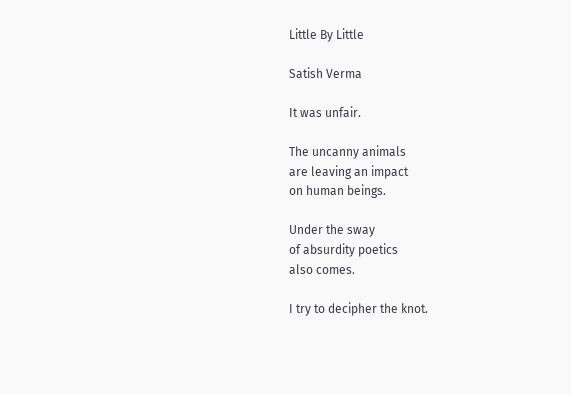Little By Little

Satish Verma

It was unfair.

The uncanny animals
are leaving an impact
on human beings.

Under the sway
of absurdity poetics
also comes.

I try to decipher the knot.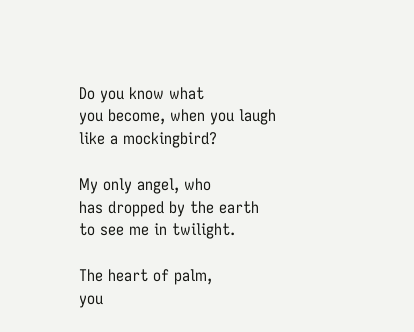Do you know what
you become, when you laugh
like a mockingbird?

My only angel, who
has dropped by the earth
to see me in twilight.

The heart of palm,
you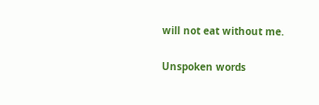will not eat without me.

Unspoken words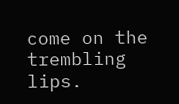come on the trembling lips.